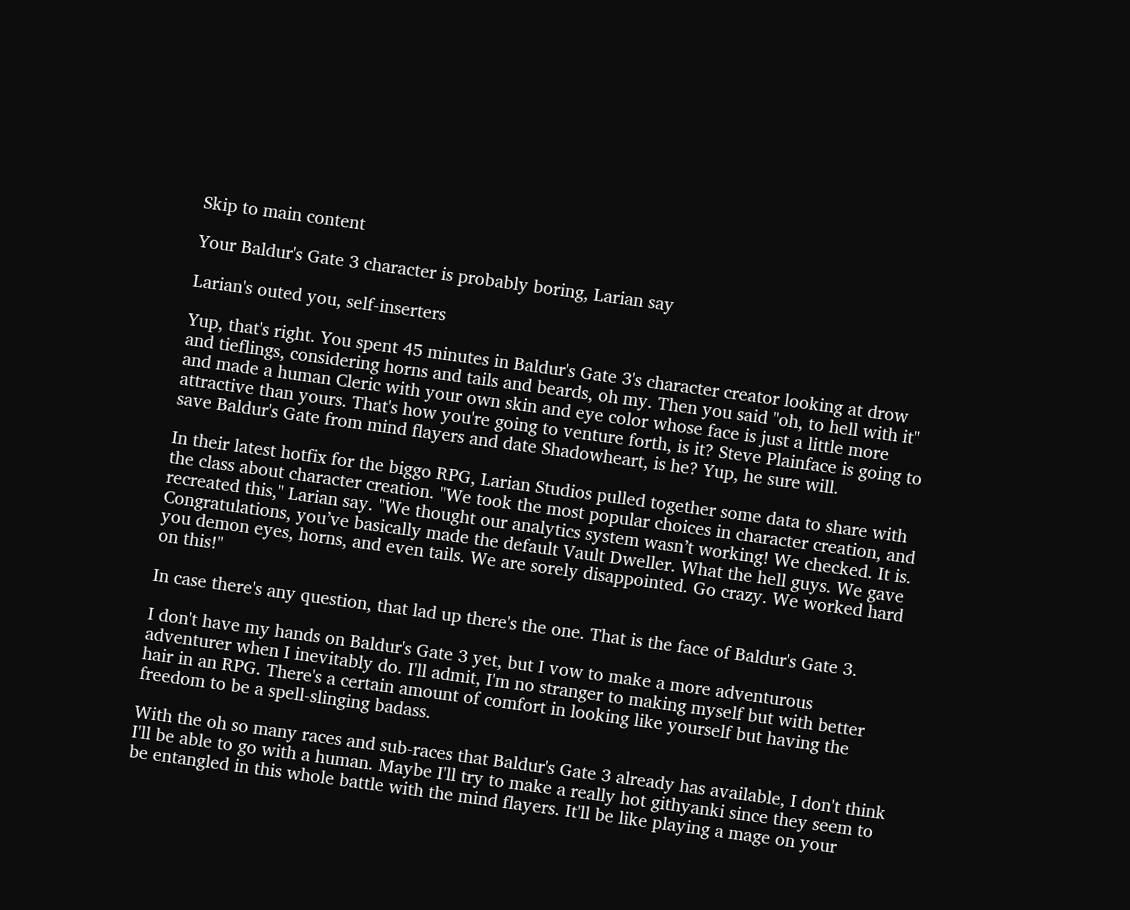Skip to main content

Your Baldur's Gate 3 character is probably boring, Larian say

Larian's outed you, self-inserters

Yup, that's right. You spent 45 minutes in Baldur's Gate 3's character creator looking at drow and tieflings, considering horns and tails and beards, oh my. Then you said "oh, to hell with it" and made a human Cleric with your own skin and eye color whose face is just a little more attractive than yours. That's how you're going to venture forth, is it? Steve Plainface is going to save Baldur's Gate from mind flayers and date Shadowheart, is he? Yup, he sure will.

In their latest hotfix for the biggo RPG, Larian Studios pulled together some data to share with the class about character creation. "We took the most popular choices in character creation, and recreated this," Larian say. "We thought our analytics system wasn’t working! We checked. It is. Congratulations, you’ve basically made the default Vault Dweller. What the hell guys. We gave you demon eyes, horns, and even tails. We are sorely disappointed. Go crazy. We worked hard on this!"

In case there's any question, that lad up there's the one. That is the face of Baldur's Gate 3.

I don't have my hands on Baldur's Gate 3 yet, but I vow to make a more adventurous adventurer when I inevitably do. I'll admit, I'm no stranger to making myself but with better hair in an RPG. There's a certain amount of comfort in looking like yourself but having the freedom to be a spell-slinging badass.

With the oh so many races and sub-races that Baldur's Gate 3 already has available, I don't think I'll be able to go with a human. Maybe I'll try to make a really hot githyanki since they seem to be entangled in this whole battle with the mind flayers. It'll be like playing a mage on your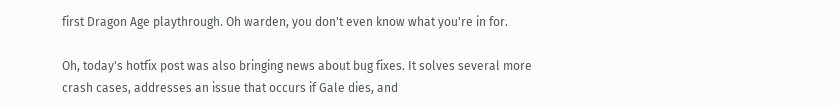first Dragon Age playthrough. Oh warden, you don't even know what you're in for.

Oh, today's hotfix post was also bringing news about bug fixes. It solves several more crash cases, addresses an issue that occurs if Gale dies, and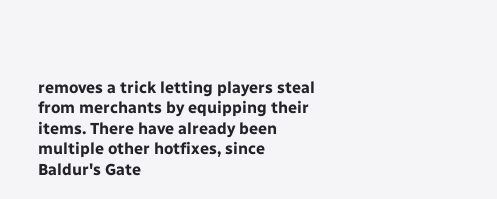removes a trick letting players steal from merchants by equipping their items. There have already been multiple other hotfixes, since Baldur's Gate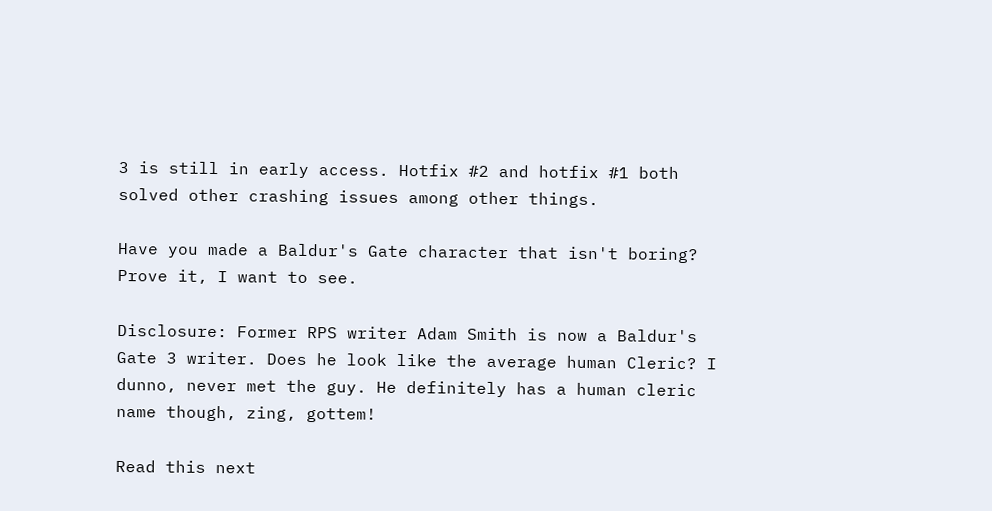3 is still in early access. Hotfix #2 and hotfix #1 both solved other crashing issues among other things.

Have you made a Baldur's Gate character that isn't boring? Prove it, I want to see.

Disclosure: Former RPS writer Adam Smith is now a Baldur's Gate 3 writer. Does he look like the average human Cleric? I dunno, never met the guy. He definitely has a human cleric name though, zing, gottem!

Read this next